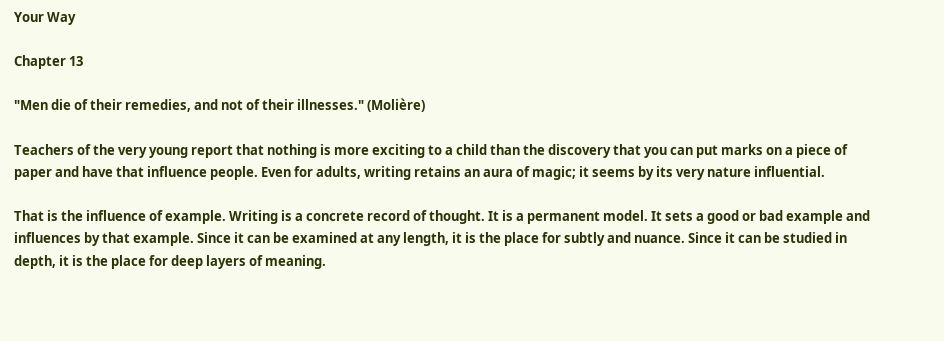Your Way

Chapter 13

"Men die of their remedies, and not of their illnesses." (Molière)

Teachers of the very young report that nothing is more exciting to a child than the discovery that you can put marks on a piece of paper and have that influence people. Even for adults, writing retains an aura of magic; it seems by its very nature influential.

That is the influence of example. Writing is a concrete record of thought. It is a permanent model. It sets a good or bad example and influences by that example. Since it can be examined at any length, it is the place for subtly and nuance. Since it can be studied in depth, it is the place for deep layers of meaning.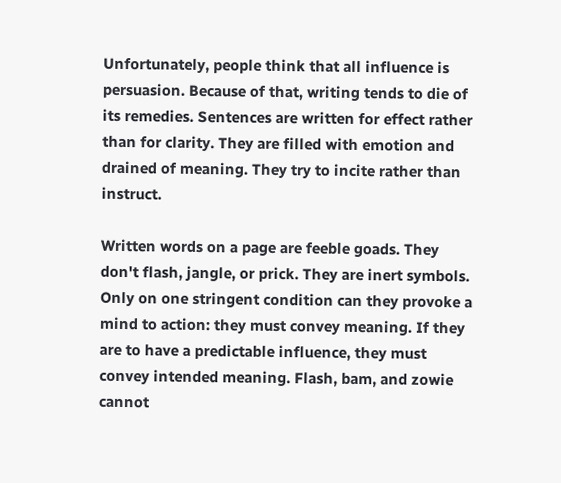Unfortunately, people think that all influence is persuasion. Because of that, writing tends to die of its remedies. Sentences are written for effect rather than for clarity. They are filled with emotion and drained of meaning. They try to incite rather than instruct.

Written words on a page are feeble goads. They don't flash, jangle, or prick. They are inert symbols. Only on one stringent condition can they provoke a mind to action: they must convey meaning. If they are to have a predictable influence, they must convey intended meaning. Flash, bam, and zowie cannot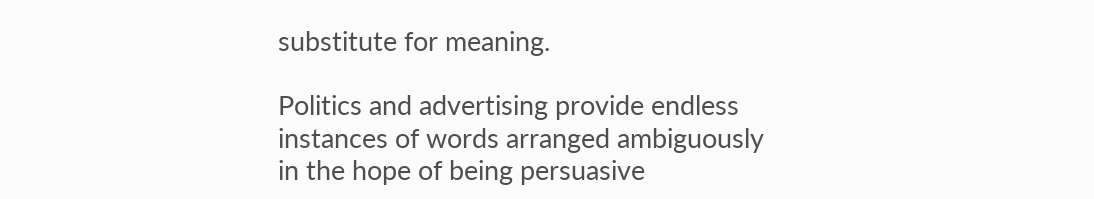substitute for meaning.

Politics and advertising provide endless instances of words arranged ambiguously in the hope of being persuasive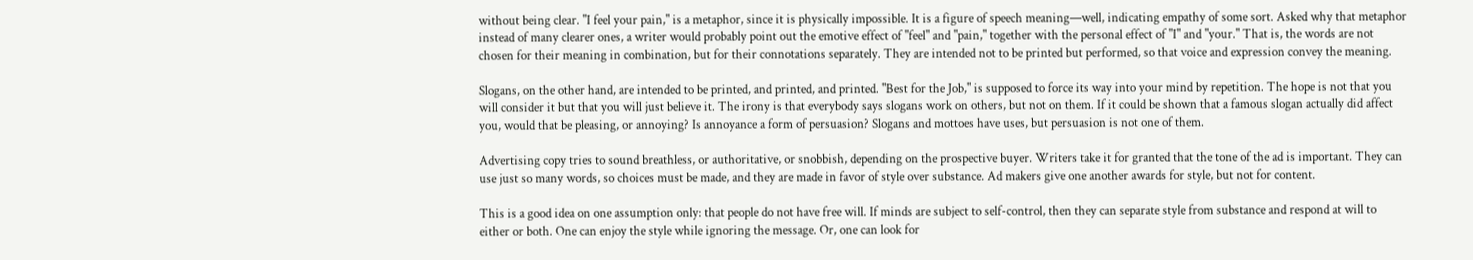without being clear. "I feel your pain," is a metaphor, since it is physically impossible. It is a figure of speech meaning—well, indicating empathy of some sort. Asked why that metaphor instead of many clearer ones, a writer would probably point out the emotive effect of "feel" and "pain," together with the personal effect of "I" and "your." That is, the words are not chosen for their meaning in combination, but for their connotations separately. They are intended not to be printed but performed, so that voice and expression convey the meaning.

Slogans, on the other hand, are intended to be printed, and printed, and printed. "Best for the Job," is supposed to force its way into your mind by repetition. The hope is not that you will consider it but that you will just believe it. The irony is that everybody says slogans work on others, but not on them. If it could be shown that a famous slogan actually did affect you, would that be pleasing, or annoying? Is annoyance a form of persuasion? Slogans and mottoes have uses, but persuasion is not one of them.

Advertising copy tries to sound breathless, or authoritative, or snobbish, depending on the prospective buyer. Writers take it for granted that the tone of the ad is important. They can use just so many words, so choices must be made, and they are made in favor of style over substance. Ad makers give one another awards for style, but not for content.

This is a good idea on one assumption only: that people do not have free will. If minds are subject to self-control, then they can separate style from substance and respond at will to either or both. One can enjoy the style while ignoring the message. Or, one can look for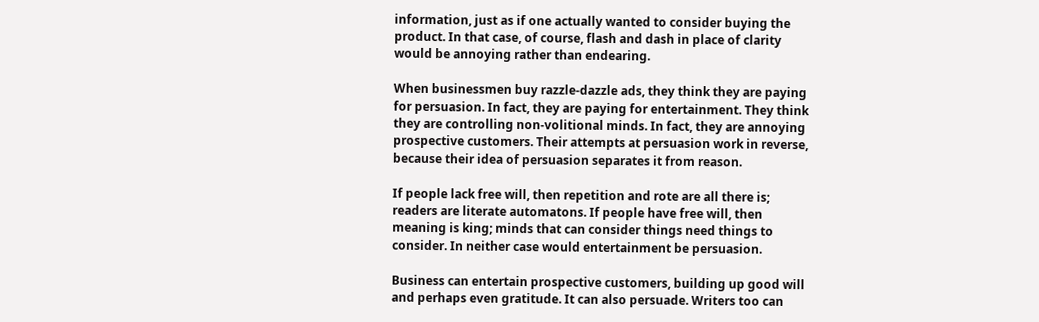information, just as if one actually wanted to consider buying the product. In that case, of course, flash and dash in place of clarity would be annoying rather than endearing.

When businessmen buy razzle-dazzle ads, they think they are paying for persuasion. In fact, they are paying for entertainment. They think they are controlling non-volitional minds. In fact, they are annoying prospective customers. Their attempts at persuasion work in reverse, because their idea of persuasion separates it from reason.

If people lack free will, then repetition and rote are all there is; readers are literate automatons. If people have free will, then meaning is king; minds that can consider things need things to consider. In neither case would entertainment be persuasion.

Business can entertain prospective customers, building up good will and perhaps even gratitude. It can also persuade. Writers too can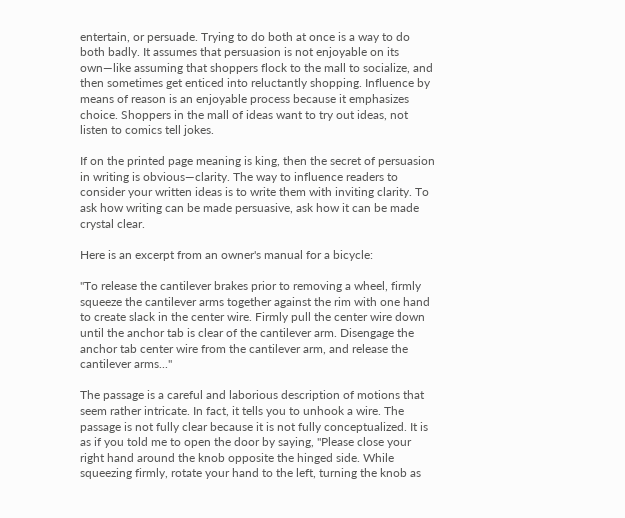entertain, or persuade. Trying to do both at once is a way to do both badly. It assumes that persuasion is not enjoyable on its own—like assuming that shoppers flock to the mall to socialize, and then sometimes get enticed into reluctantly shopping. Influence by means of reason is an enjoyable process because it emphasizes choice. Shoppers in the mall of ideas want to try out ideas, not listen to comics tell jokes.

If on the printed page meaning is king, then the secret of persuasion in writing is obvious—clarity. The way to influence readers to consider your written ideas is to write them with inviting clarity. To ask how writing can be made persuasive, ask how it can be made crystal clear.

Here is an excerpt from an owner's manual for a bicycle:

"To release the cantilever brakes prior to removing a wheel, firmly squeeze the cantilever arms together against the rim with one hand to create slack in the center wire. Firmly pull the center wire down until the anchor tab is clear of the cantilever arm. Disengage the anchor tab center wire from the cantilever arm, and release the cantilever arms..."

The passage is a careful and laborious description of motions that seem rather intricate. In fact, it tells you to unhook a wire. The passage is not fully clear because it is not fully conceptualized. It is as if you told me to open the door by saying, "Please close your right hand around the knob opposite the hinged side. While squeezing firmly, rotate your hand to the left, turning the knob as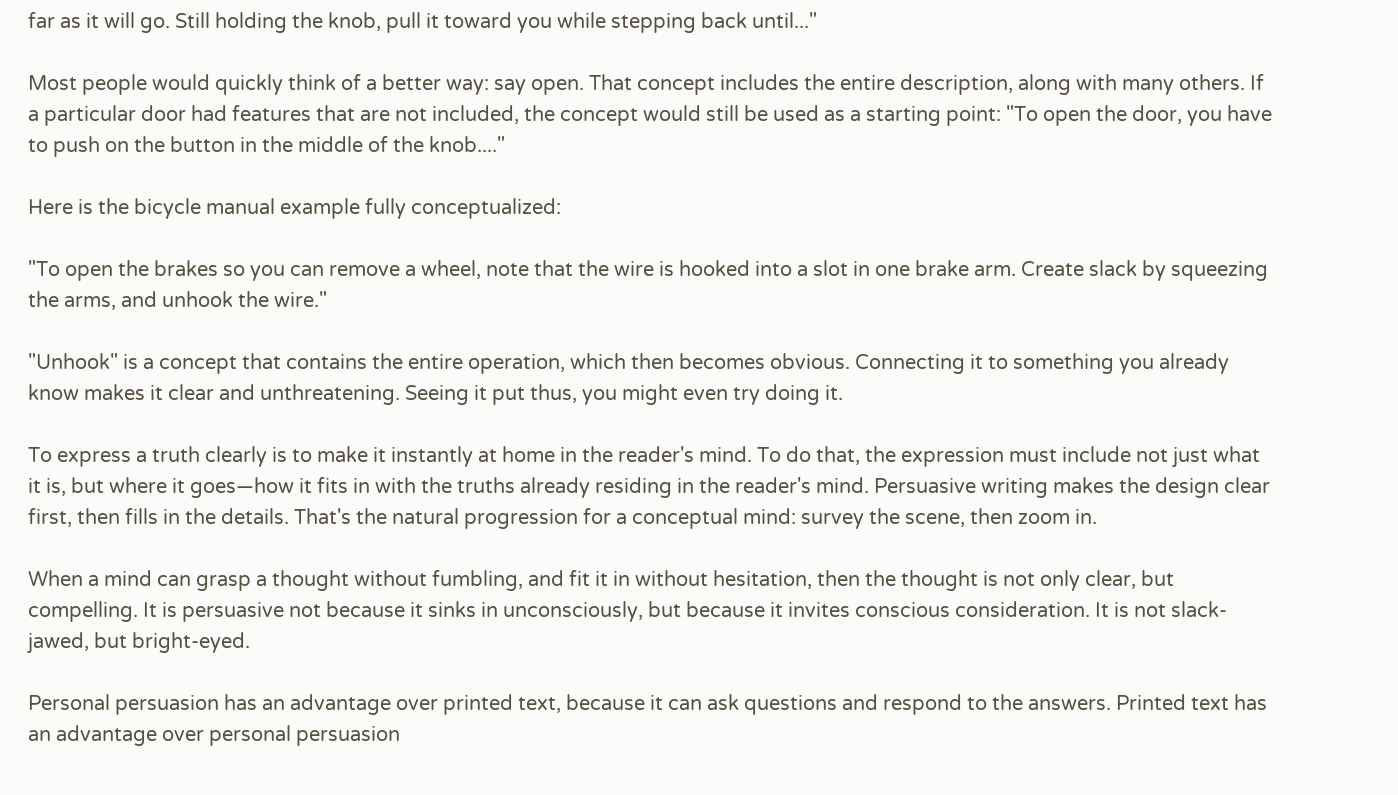far as it will go. Still holding the knob, pull it toward you while stepping back until..."

Most people would quickly think of a better way: say open. That concept includes the entire description, along with many others. If a particular door had features that are not included, the concept would still be used as a starting point: "To open the door, you have to push on the button in the middle of the knob...."

Here is the bicycle manual example fully conceptualized:

"To open the brakes so you can remove a wheel, note that the wire is hooked into a slot in one brake arm. Create slack by squeezing the arms, and unhook the wire."

"Unhook" is a concept that contains the entire operation, which then becomes obvious. Connecting it to something you already know makes it clear and unthreatening. Seeing it put thus, you might even try doing it.

To express a truth clearly is to make it instantly at home in the reader's mind. To do that, the expression must include not just what it is, but where it goes—how it fits in with the truths already residing in the reader's mind. Persuasive writing makes the design clear first, then fills in the details. That's the natural progression for a conceptual mind: survey the scene, then zoom in.

When a mind can grasp a thought without fumbling, and fit it in without hesitation, then the thought is not only clear, but compelling. It is persuasive not because it sinks in unconsciously, but because it invites conscious consideration. It is not slack-jawed, but bright-eyed.

Personal persuasion has an advantage over printed text, because it can ask questions and respond to the answers. Printed text has an advantage over personal persuasion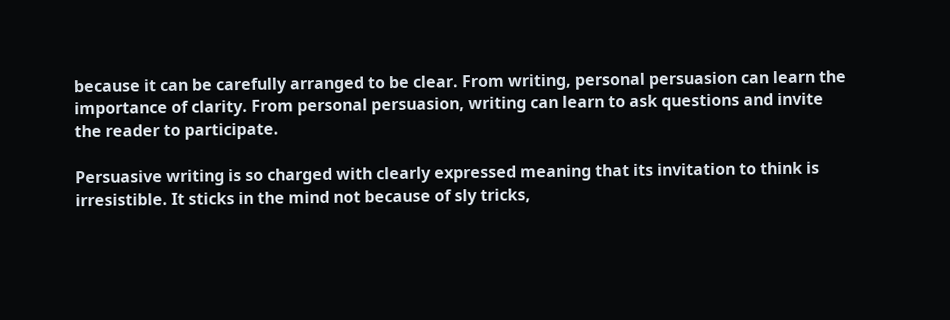because it can be carefully arranged to be clear. From writing, personal persuasion can learn the importance of clarity. From personal persuasion, writing can learn to ask questions and invite the reader to participate.

Persuasive writing is so charged with clearly expressed meaning that its invitation to think is irresistible. It sticks in the mind not because of sly tricks,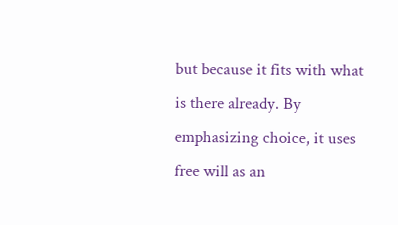but because it fits with what is there already. By emphasizing choice, it uses free will as an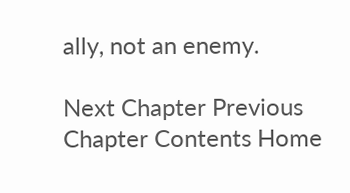ally, not an enemy.

Next Chapter Previous Chapter Contents Home